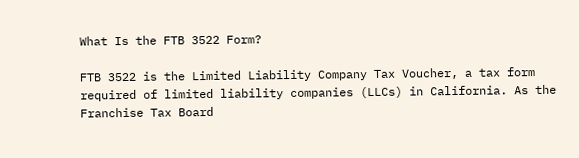What Is the FTB 3522 Form?

FTB 3522 is the Limited Liability Company Tax Voucher, a tax form required of limited liability companies (LLCs) in California. As the Franchise Tax Board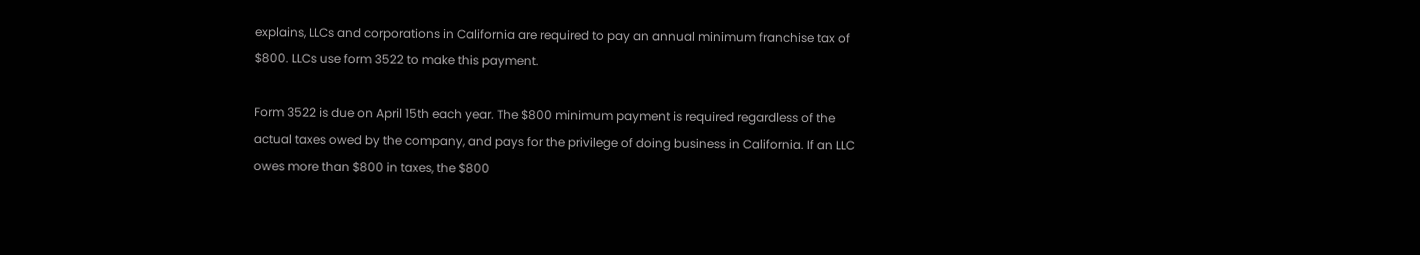explains, LLCs and corporations in California are required to pay an annual minimum franchise tax of $800. LLCs use form 3522 to make this payment.

Form 3522 is due on April 15th each year. The $800 minimum payment is required regardless of the actual taxes owed by the company, and pays for the privilege of doing business in California. If an LLC owes more than $800 in taxes, the $800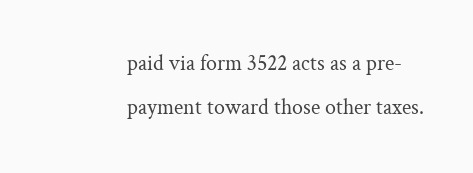paid via form 3522 acts as a pre-payment toward those other taxes.